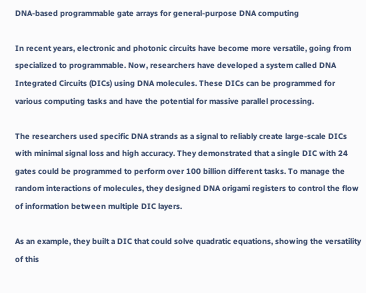DNA-based programmable gate arrays for general-purpose DNA computing

In recent years, electronic and photonic circuits have become more versatile, going from specialized to programmable. Now, researchers have developed a system called DNA Integrated Circuits (DICs) using DNA molecules. These DICs can be programmed for various computing tasks and have the potential for massive parallel processing.

The researchers used specific DNA strands as a signal to reliably create large-scale DICs with minimal signal loss and high accuracy. They demonstrated that a single DIC with 24 gates could be programmed to perform over 100 billion different tasks. To manage the random interactions of molecules, they designed DNA origami registers to control the flow of information between multiple DIC layers.

As an example, they built a DIC that could solve quadratic equations, showing the versatility of this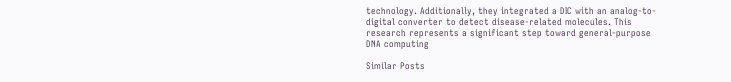technology. Additionally, they integrated a DIC with an analog-to-digital converter to detect disease-related molecules. This research represents a significant step toward general-purpose DNA computing

Similar Posts